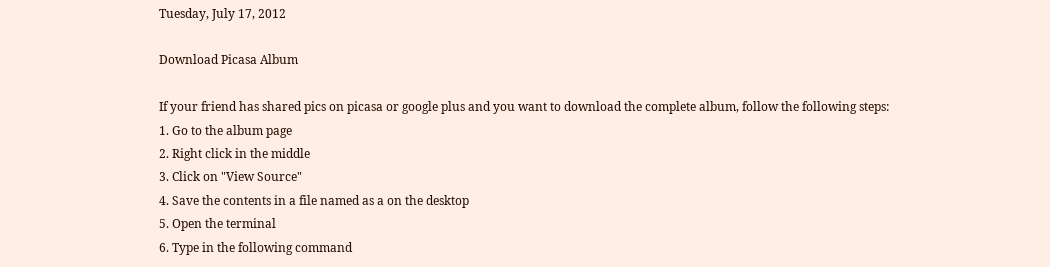Tuesday, July 17, 2012

Download Picasa Album

If your friend has shared pics on picasa or google plus and you want to download the complete album, follow the following steps:
1. Go to the album page
2. Right click in the middle
3. Click on "View Source"
4. Save the contents in a file named as a on the desktop
5. Open the terminal
6. Type in the following command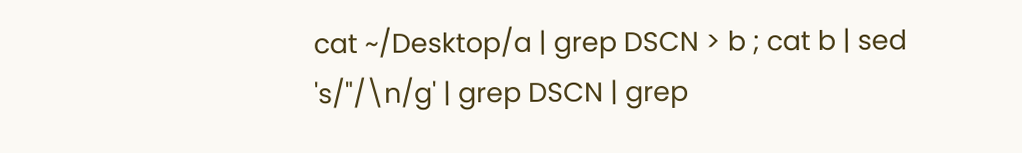cat ~/Desktop/a | grep DSCN > b ; cat b | sed 's/"/\n/g' | grep DSCN | grep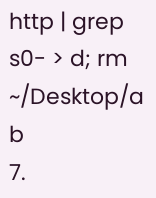http | grep s0- > d; rm ~/Desktop/a b
7.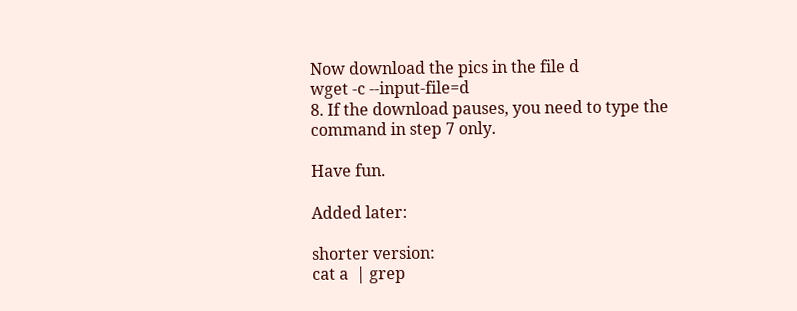Now download the pics in the file d
wget -c --input-file=d
8. If the download pauses, you need to type the command in step 7 only.

Have fun.

Added later:

shorter version:
cat a  | grep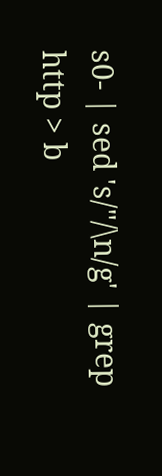s0- | sed 's/"/\n/g' | grep http > b